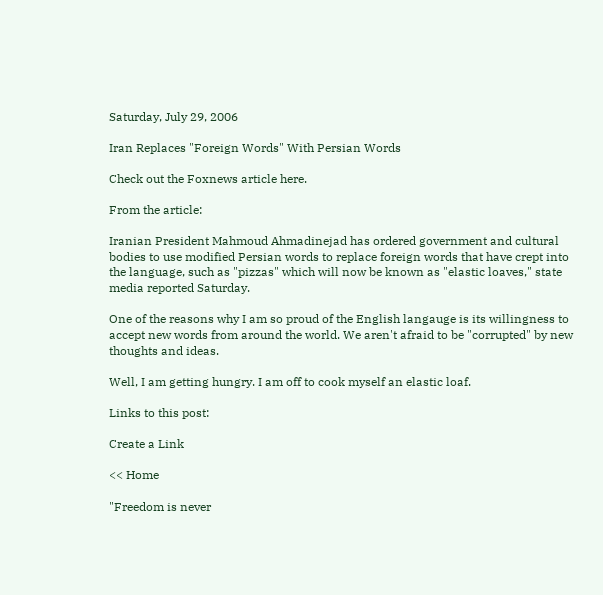Saturday, July 29, 2006

Iran Replaces "Foreign Words" With Persian Words

Check out the Foxnews article here.

From the article:

Iranian President Mahmoud Ahmadinejad has ordered government and cultural bodies to use modified Persian words to replace foreign words that have crept into the language, such as "pizzas" which will now be known as "elastic loaves," state media reported Saturday.

One of the reasons why I am so proud of the English langauge is its willingness to accept new words from around the world. We aren't afraid to be "corrupted" by new thoughts and ideas.

Well, I am getting hungry. I am off to cook myself an elastic loaf.

Links to this post:

Create a Link

<< Home

"Freedom is never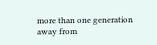more than one generation away from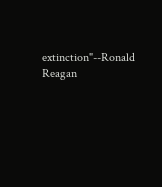extinction"--Ronald Reagan